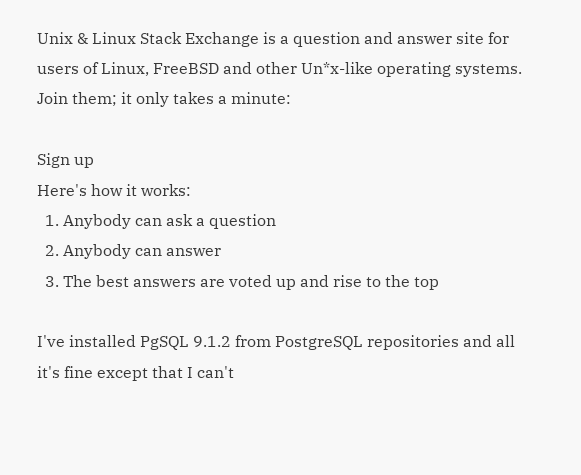Unix & Linux Stack Exchange is a question and answer site for users of Linux, FreeBSD and other Un*x-like operating systems. Join them; it only takes a minute:

Sign up
Here's how it works:
  1. Anybody can ask a question
  2. Anybody can answer
  3. The best answers are voted up and rise to the top

I've installed PgSQL 9.1.2 from PostgreSQL repositories and all it's fine except that I can't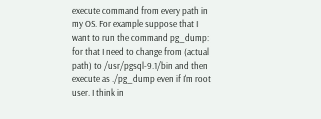execute command from every path in my OS. For example suppose that I want to run the command pg_dump: for that I need to change from (actual path) to /usr/pgsql-9.1/bin and then execute as ./pg_dump even if I'm root user. I think in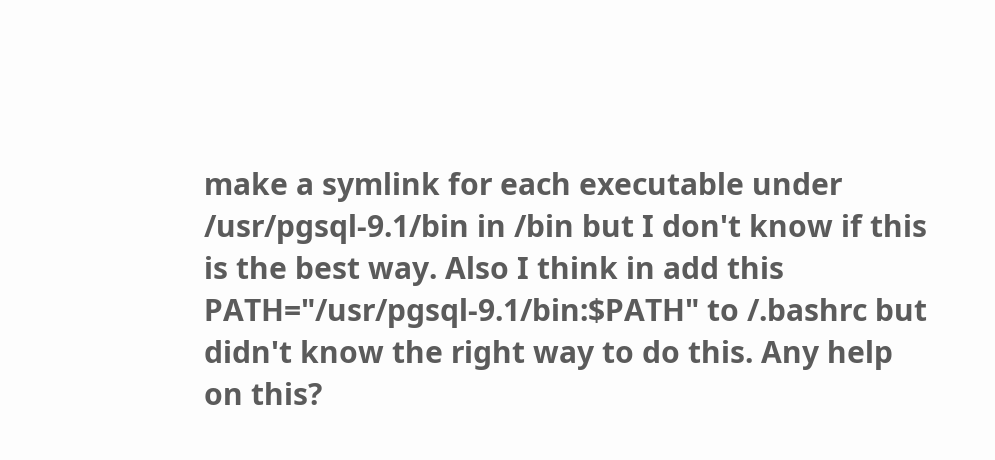make a symlink for each executable under /usr/pgsql-9.1/bin in /bin but I don't know if this is the best way. Also I think in add this PATH="/usr/pgsql-9.1/bin:$PATH" to /.bashrc but didn't know the right way to do this. Any help on this?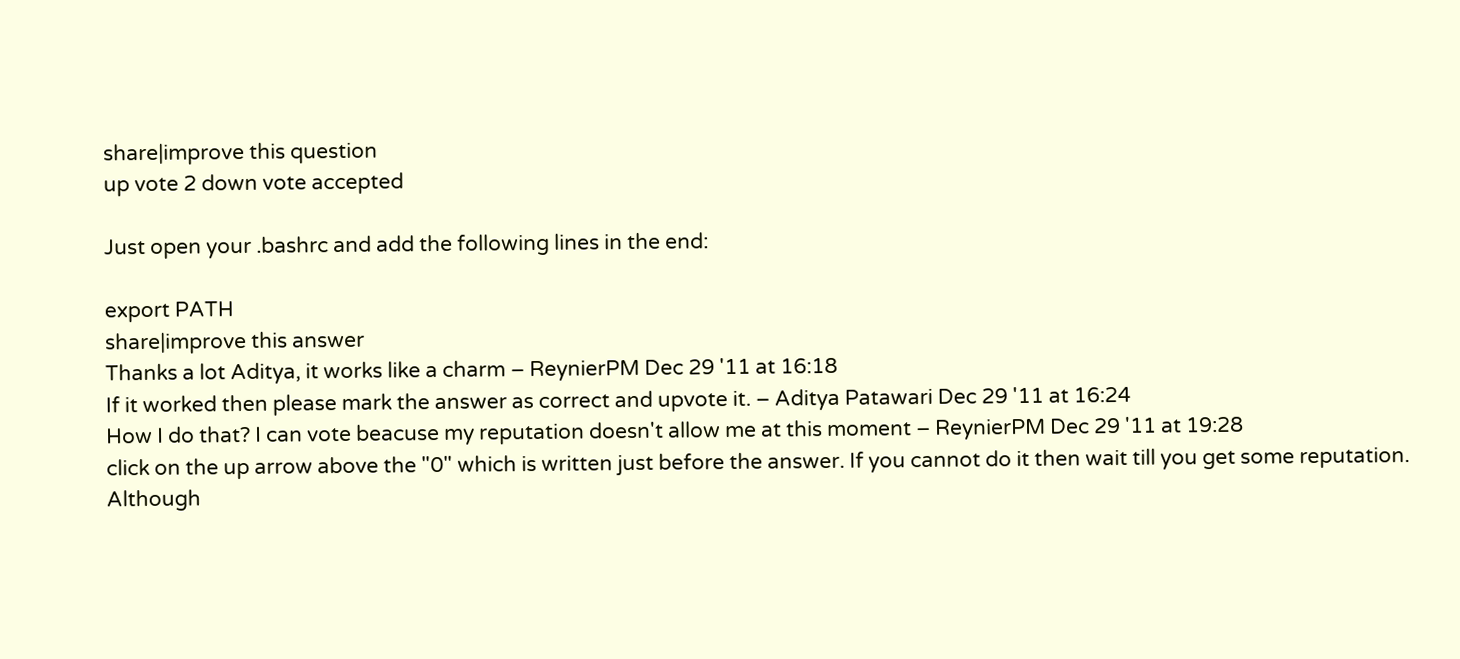share|improve this question
up vote 2 down vote accepted

Just open your .bashrc and add the following lines in the end:

export PATH
share|improve this answer
Thanks a lot Aditya, it works like a charm – ReynierPM Dec 29 '11 at 16:18
If it worked then please mark the answer as correct and upvote it. – Aditya Patawari Dec 29 '11 at 16:24
How I do that? I can vote beacuse my reputation doesn't allow me at this moment – ReynierPM Dec 29 '11 at 19:28
click on the up arrow above the "0" which is written just before the answer. If you cannot do it then wait till you get some reputation. Although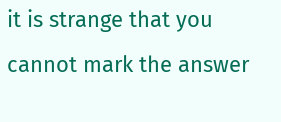it is strange that you cannot mark the answer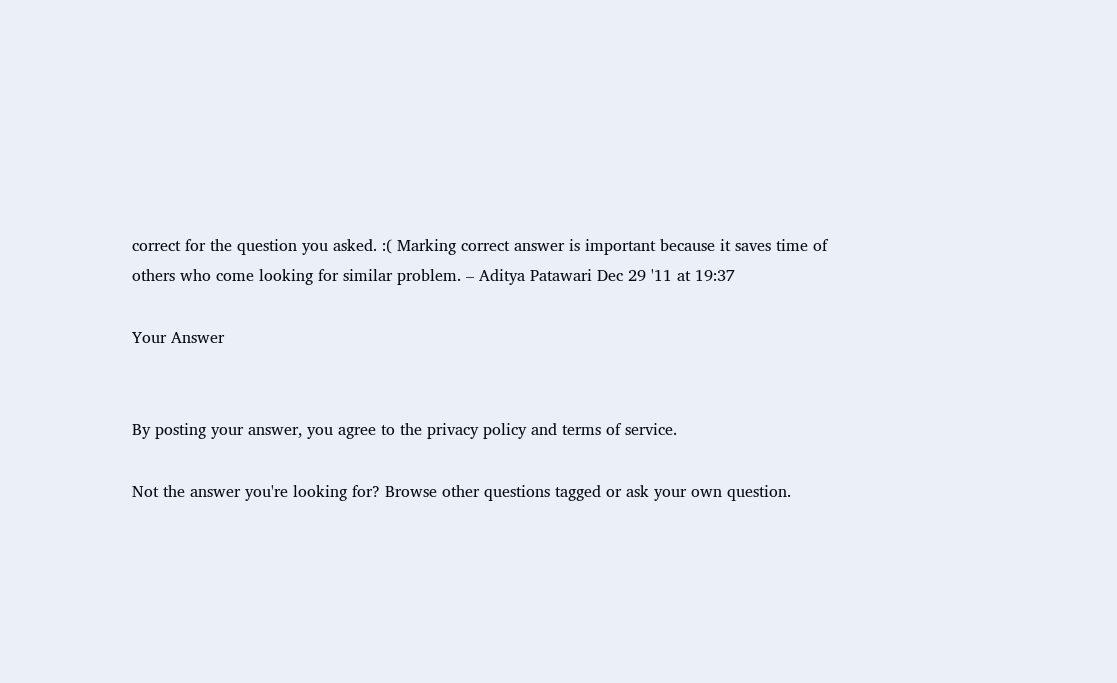correct for the question you asked. :( Marking correct answer is important because it saves time of others who come looking for similar problem. – Aditya Patawari Dec 29 '11 at 19:37

Your Answer


By posting your answer, you agree to the privacy policy and terms of service.

Not the answer you're looking for? Browse other questions tagged or ask your own question.